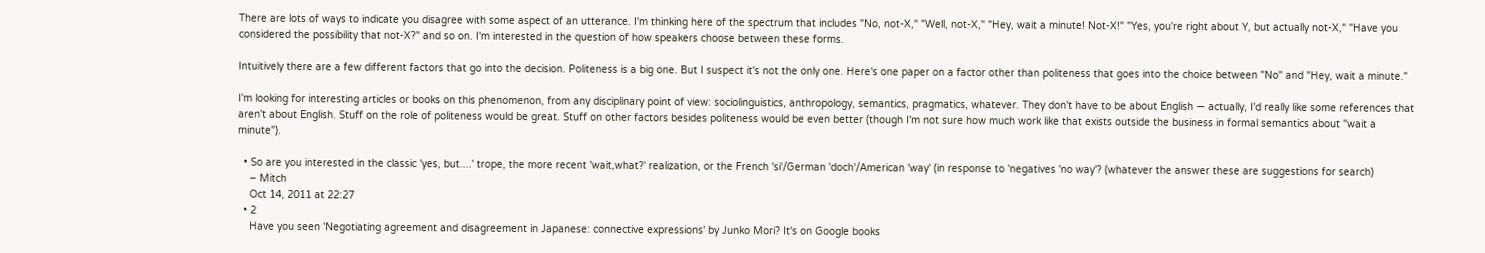There are lots of ways to indicate you disagree with some aspect of an utterance. I'm thinking here of the spectrum that includes "No, not-X," "Well, not-X," "Hey, wait a minute! Not-X!" "Yes, you're right about Y, but actually not-X," "Have you considered the possibility that not-X?" and so on. I'm interested in the question of how speakers choose between these forms.

Intuitively there are a few different factors that go into the decision. Politeness is a big one. But I suspect it's not the only one. Here's one paper on a factor other than politeness that goes into the choice between "No" and "Hey, wait a minute."

I'm looking for interesting articles or books on this phenomenon, from any disciplinary point of view: sociolinguistics, anthropology, semantics, pragmatics, whatever. They don't have to be about English — actually, I'd really like some references that aren't about English. Stuff on the role of politeness would be great. Stuff on other factors besides politeness would be even better (though I'm not sure how much work like that exists outside the business in formal semantics about "wait a minute").

  • So are you interested in the classic 'yes, but....' trope, the more recent 'wait,what?' realization, or the French 'si'/German 'doch'/American 'way' (in response to 'negatives 'no way'? (whatever the answer these are suggestions for search)
    – Mitch
    Oct 14, 2011 at 22:27
  • 2
    Have you seen 'Negotiating agreement and disagreement in Japanese: connective expressions' by Junko Mori? It's on Google books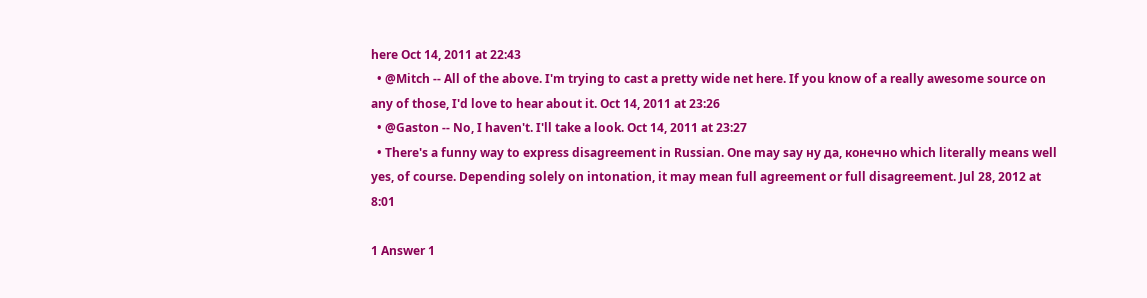here Oct 14, 2011 at 22:43
  • @Mitch -- All of the above. I'm trying to cast a pretty wide net here. If you know of a really awesome source on any of those, I'd love to hear about it. Oct 14, 2011 at 23:26
  • @Gaston -- No, I haven't. I'll take a look. Oct 14, 2011 at 23:27
  • There's a funny way to express disagreement in Russian. One may say ну да, конечно which literally means well yes, of course. Depending solely on intonation, it may mean full agreement or full disagreement. Jul 28, 2012 at 8:01

1 Answer 1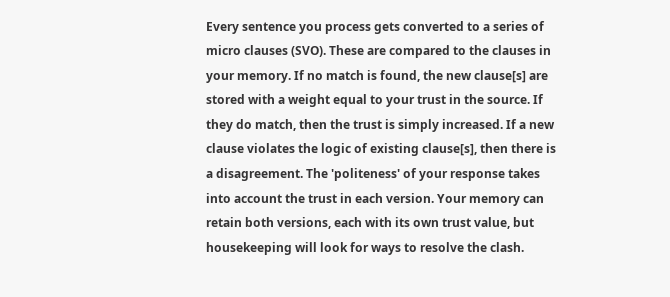Every sentence you process gets converted to a series of micro clauses (SVO). These are compared to the clauses in your memory. If no match is found, the new clause[s] are stored with a weight equal to your trust in the source. If they do match, then the trust is simply increased. If a new clause violates the logic of existing clause[s], then there is a disagreement. The 'politeness' of your response takes into account the trust in each version. Your memory can retain both versions, each with its own trust value, but housekeeping will look for ways to resolve the clash.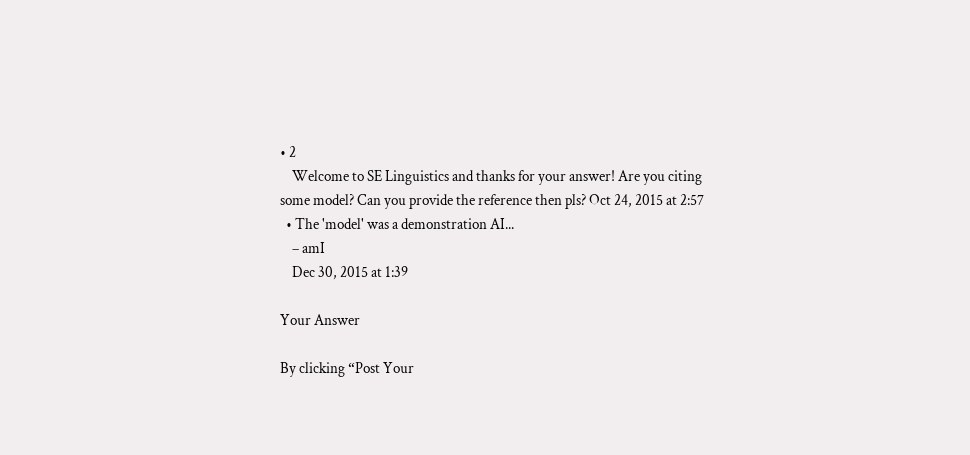• 2
    Welcome to SE Linguistics and thanks for your answer! Are you citing some model? Can you provide the reference then pls? Oct 24, 2015 at 2:57
  • The 'model' was a demonstration AI...
    – amI
    Dec 30, 2015 at 1:39

Your Answer

By clicking “Post Your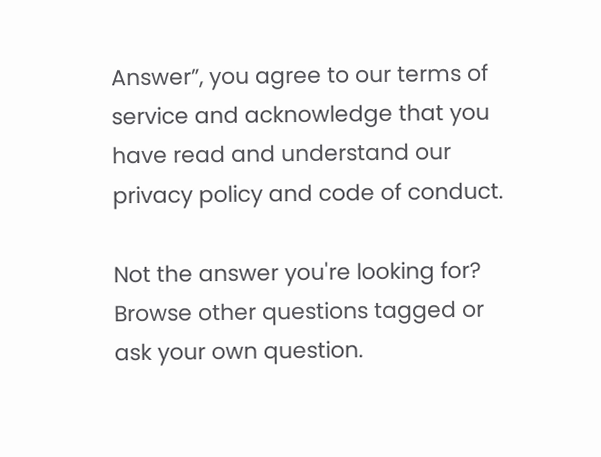Answer”, you agree to our terms of service and acknowledge that you have read and understand our privacy policy and code of conduct.

Not the answer you're looking for? Browse other questions tagged or ask your own question.